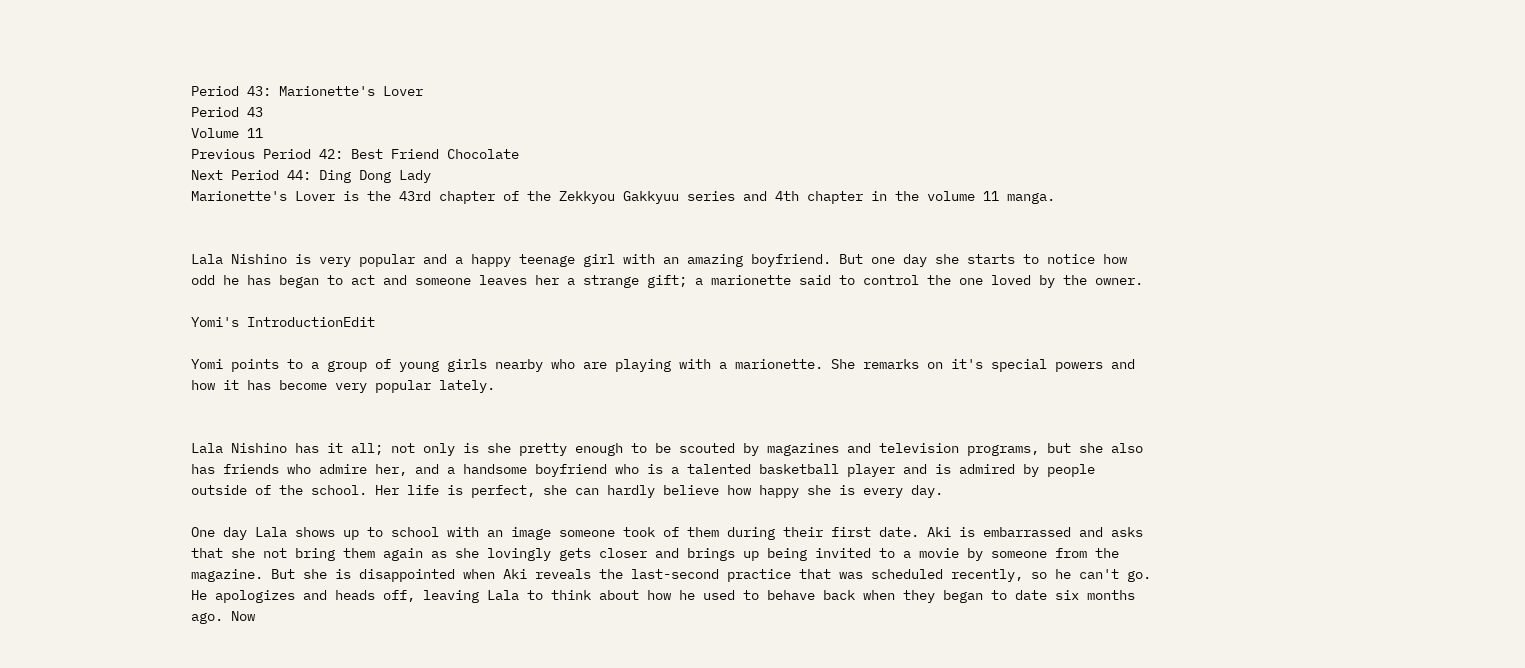Period 43: Marionette's Lover
Period 43
Volume 11
Previous Period 42: Best Friend Chocolate
Next Period 44: Ding Dong Lady
Marionette's Lover is the 43rd chapter of the Zekkyou Gakkyuu series and 4th chapter in the volume 11 manga.


Lala Nishino is very popular and a happy teenage girl with an amazing boyfriend. But one day she starts to notice how odd he has began to act and someone leaves her a strange gift; a marionette said to control the one loved by the owner.

Yomi's IntroductionEdit

Yomi points to a group of young girls nearby who are playing with a marionette. She remarks on it's special powers and how it has become very popular lately.


Lala Nishino has it all; not only is she pretty enough to be scouted by magazines and television programs, but she also has friends who admire her, and a handsome boyfriend who is a talented basketball player and is admired by people outside of the school. Her life is perfect, she can hardly believe how happy she is every day.

One day Lala shows up to school with an image someone took of them during their first date. Aki is embarrassed and asks that she not bring them again as she lovingly gets closer and brings up being invited to a movie by someone from the magazine. But she is disappointed when Aki reveals the last-second practice that was scheduled recently, so he can't go. He apologizes and heads off, leaving Lala to think about how he used to behave back when they began to date six months ago. Now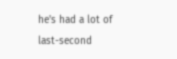he's had a lot of last-second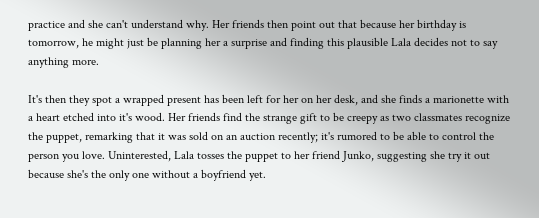practice and she can't understand why. Her friends then point out that because her birthday is tomorrow, he might just be planning her a surprise and finding this plausible Lala decides not to say anything more.

It's then they spot a wrapped present has been left for her on her desk, and she finds a marionette with a heart etched into it's wood. Her friends find the strange gift to be creepy as two classmates recognize the puppet, remarking that it was sold on an auction recently; it's rumored to be able to control the person you love. Uninterested, Lala tosses the puppet to her friend Junko, suggesting she try it out because she's the only one without a boyfriend yet.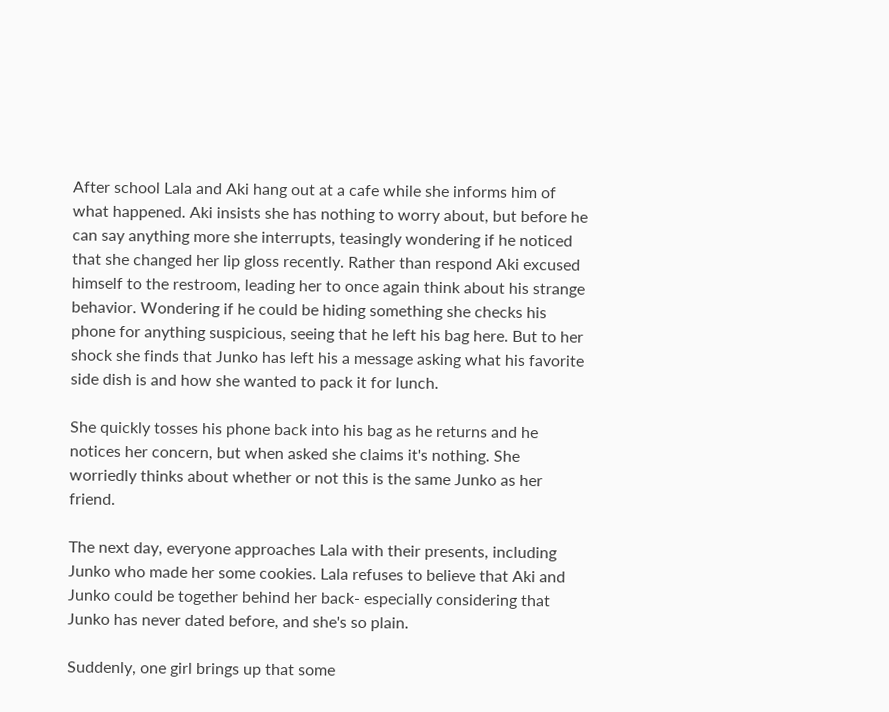After school Lala and Aki hang out at a cafe while she informs him of what happened. Aki insists she has nothing to worry about, but before he can say anything more she interrupts, teasingly wondering if he noticed that she changed her lip gloss recently. Rather than respond Aki excused himself to the restroom, leading her to once again think about his strange behavior. Wondering if he could be hiding something she checks his phone for anything suspicious, seeing that he left his bag here. But to her shock she finds that Junko has left his a message asking what his favorite side dish is and how she wanted to pack it for lunch.

She quickly tosses his phone back into his bag as he returns and he notices her concern, but when asked she claims it's nothing. She worriedly thinks about whether or not this is the same Junko as her friend.

The next day, everyone approaches Lala with their presents, including Junko who made her some cookies. Lala refuses to believe that Aki and Junko could be together behind her back- especially considering that Junko has never dated before, and she's so plain.

Suddenly, one girl brings up that some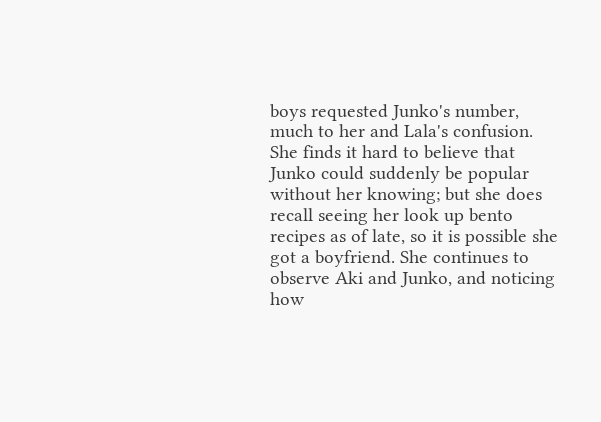boys requested Junko's number, much to her and Lala's confusion. She finds it hard to believe that Junko could suddenly be popular without her knowing; but she does recall seeing her look up bento recipes as of late, so it is possible she got a boyfriend. She continues to observe Aki and Junko, and noticing how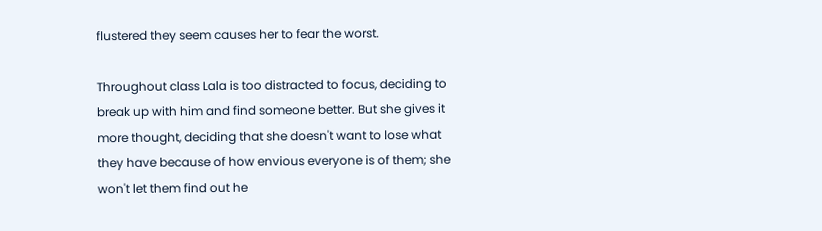flustered they seem causes her to fear the worst.

Throughout class Lala is too distracted to focus, deciding to break up with him and find someone better. But she gives it more thought, deciding that she doesn't want to lose what they have because of how envious everyone is of them; she won't let them find out he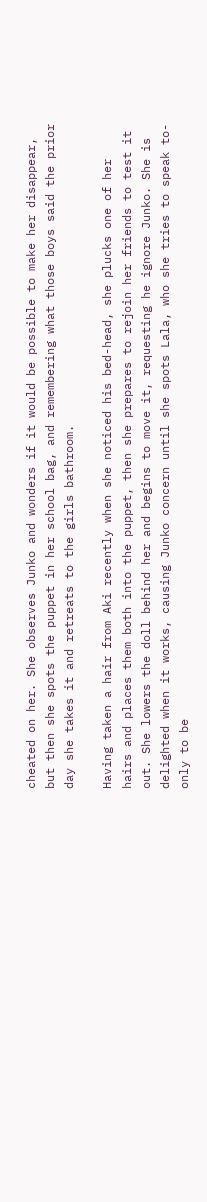cheated on her. She observes Junko and wonders if it would be possible to make her disappear, but then she spots the puppet in her school bag, and remembering what those boys said the prior day she takes it and retreats to the girls bathroom.

Having taken a hair from Aki recently when she noticed his bed-head, she plucks one of her hairs and places them both into the puppet, then she prepares to rejoin her friends to test it out. She lowers the doll behind her and begins to move it, requesting he ignore Junko. She is delighted when it works, causing Junko concern until she spots Lala, who she tries to speak to- only to be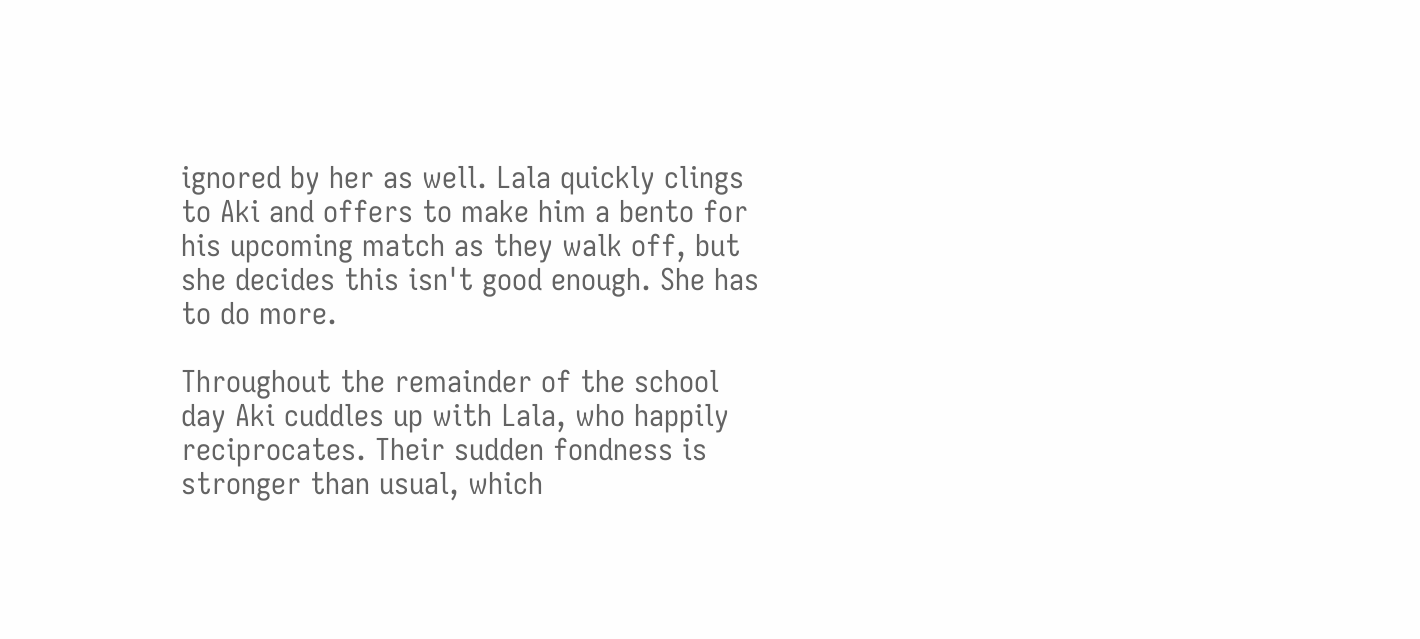ignored by her as well. Lala quickly clings to Aki and offers to make him a bento for his upcoming match as they walk off, but she decides this isn't good enough. She has to do more.

Throughout the remainder of the school day Aki cuddles up with Lala, who happily reciprocates. Their sudden fondness is stronger than usual, which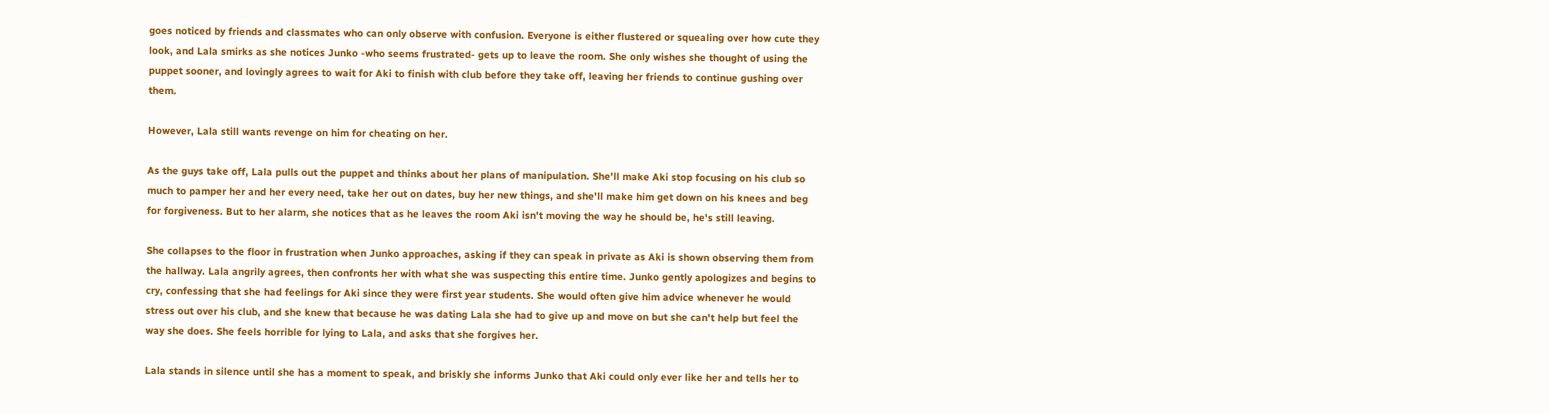goes noticed by friends and classmates who can only observe with confusion. Everyone is either flustered or squealing over how cute they look, and Lala smirks as she notices Junko -who seems frustrated- gets up to leave the room. She only wishes she thought of using the puppet sooner, and lovingly agrees to wait for Aki to finish with club before they take off, leaving her friends to continue gushing over them.

However, Lala still wants revenge on him for cheating on her.

As the guys take off, Lala pulls out the puppet and thinks about her plans of manipulation. She'll make Aki stop focusing on his club so much to pamper her and her every need, take her out on dates, buy her new things, and she'll make him get down on his knees and beg for forgiveness. But to her alarm, she notices that as he leaves the room Aki isn't moving the way he should be, he's still leaving.

She collapses to the floor in frustration when Junko approaches, asking if they can speak in private as Aki is shown observing them from the hallway. Lala angrily agrees, then confronts her with what she was suspecting this entire time. Junko gently apologizes and begins to cry, confessing that she had feelings for Aki since they were first year students. She would often give him advice whenever he would stress out over his club, and she knew that because he was dating Lala she had to give up and move on but she can't help but feel the way she does. She feels horrible for lying to Lala, and asks that she forgives her.

Lala stands in silence until she has a moment to speak, and briskly she informs Junko that Aki could only ever like her and tells her to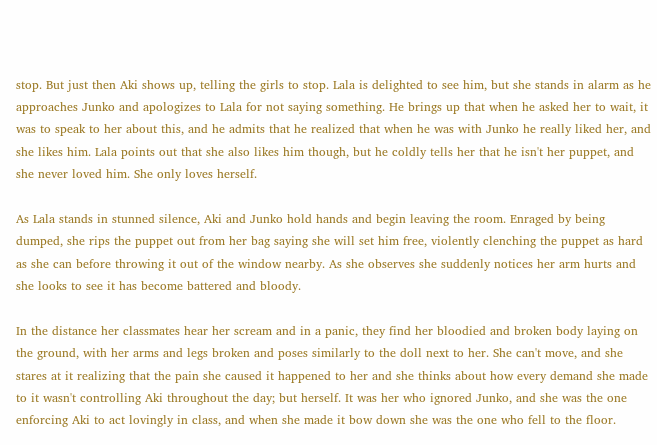stop. But just then Aki shows up, telling the girls to stop. Lala is delighted to see him, but she stands in alarm as he approaches Junko and apologizes to Lala for not saying something. He brings up that when he asked her to wait, it was to speak to her about this, and he admits that he realized that when he was with Junko he really liked her, and she likes him. Lala points out that she also likes him though, but he coldly tells her that he isn't her puppet, and she never loved him. She only loves herself.

As Lala stands in stunned silence, Aki and Junko hold hands and begin leaving the room. Enraged by being dumped, she rips the puppet out from her bag saying she will set him free, violently clenching the puppet as hard as she can before throwing it out of the window nearby. As she observes she suddenly notices her arm hurts and she looks to see it has become battered and bloody.

In the distance her classmates hear her scream and in a panic, they find her bloodied and broken body laying on the ground, with her arms and legs broken and poses similarly to the doll next to her. She can't move, and she stares at it realizing that the pain she caused it happened to her and she thinks about how every demand she made to it wasn't controlling Aki throughout the day; but herself. It was her who ignored Junko, and she was the one enforcing Aki to act lovingly in class, and when she made it bow down she was the one who fell to the floor.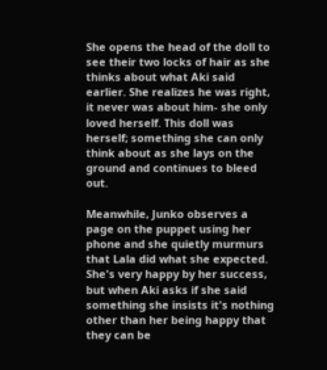She opens the head of the doll to see their two locks of hair as she thinks about what Aki said earlier. She realizes he was right, it never was about him- she only loved herself. This doll was herself; something she can only think about as she lays on the ground and continues to bleed out.

Meanwhile, Junko observes a page on the puppet using her phone and she quietly murmurs that Lala did what she expected. She's very happy by her success, but when Aki asks if she said something she insists it's nothing other than her being happy that they can be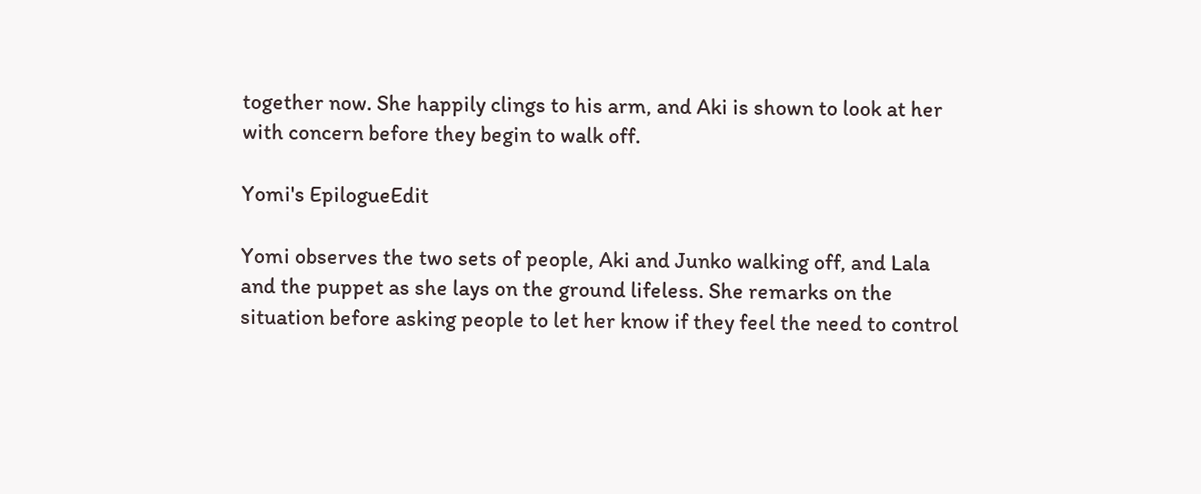together now. She happily clings to his arm, and Aki is shown to look at her with concern before they begin to walk off.

Yomi's EpilogueEdit

Yomi observes the two sets of people, Aki and Junko walking off, and Lala and the puppet as she lays on the ground lifeless. She remarks on the situation before asking people to let her know if they feel the need to control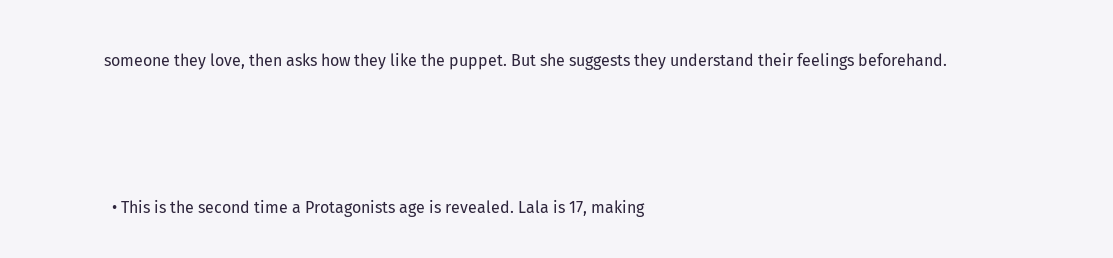someone they love, then asks how they like the puppet. But she suggests they understand their feelings beforehand.




  • This is the second time a Protagonists age is revealed. Lala is 17, making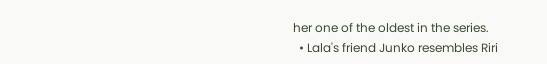her one of the oldest in the series.
  • Lala's friend Junko resembles Riri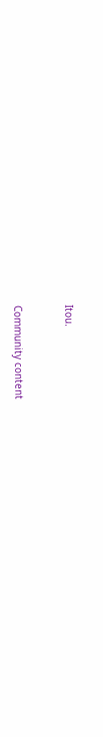Itou.


Community content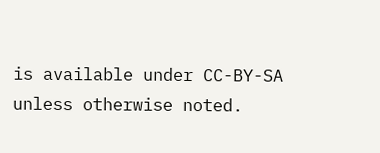is available under CC-BY-SA unless otherwise noted.